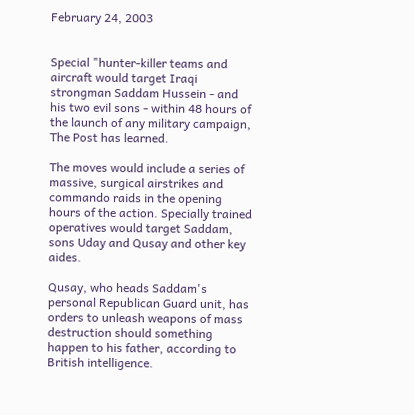February 24, 2003


Special "hunter-killer teams and aircraft would target Iraqi strongman Saddam Hussein - and his two evil sons - within 48 hours of the launch of any military campaign, The Post has learned.

The moves would include a series of massive, surgical airstrikes and commando raids in the opening hours of the action. Specially trained operatives would target Saddam, sons Uday and Qusay and other key aides.

Qusay, who heads Saddam's personal Republican Guard unit, has orders to unleash weapons of mass destruction should something happen to his father, according to British intelligence.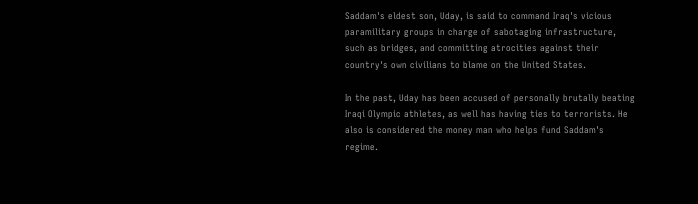Saddam's eldest son, Uday, is said to command Iraq's vicious paramilitary groups in charge of sabotaging infrastructure, such as bridges, and committing atrocities against their country's own civilians to blame on the United States.

In the past, Uday has been accused of personally brutally beating Iraqi Olympic athletes, as well has having ties to terrorists. He also is considered the money man who helps fund Saddam's regime.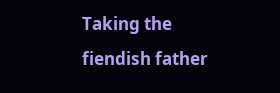Taking the fiendish father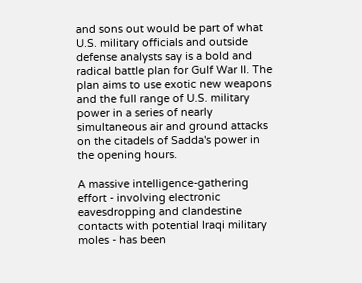and sons out would be part of what U.S. military officials and outside defense analysts say is a bold and radical battle plan for Gulf War II. The plan aims to use exotic new weapons and the full range of U.S. military power in a series of nearly simultaneous air and ground attacks on the citadels of Sadda's power in the opening hours.

A massive intelligence-gathering effort - involving electronic eavesdropping and clandestine contacts with potential Iraqi military moles - has been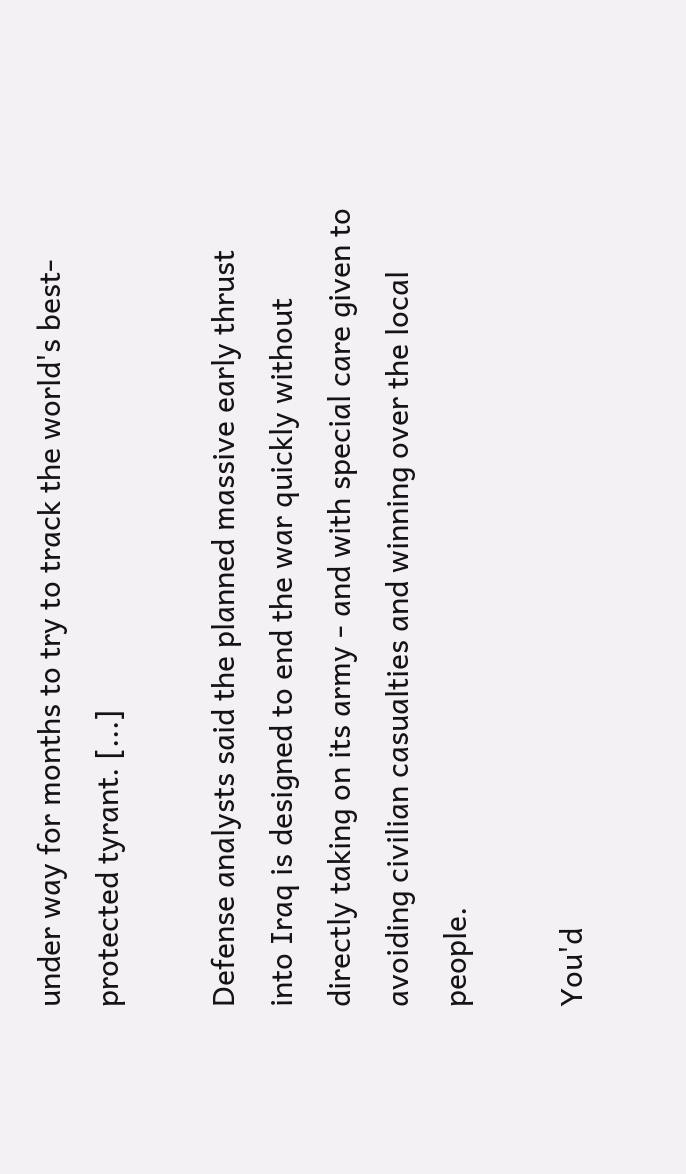under way for months to try to track the world's best-protected tyrant. [...]

Defense analysts said the planned massive early thrust into Iraq is designed to end the war quickly without directly taking on its army - and with special care given to avoiding civilian casualties and winning over the local people.

You'd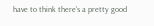have to think there's a pretty good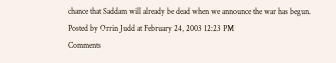chance that Saddam will already be dead when we announce the war has begun. Posted by Orrin Judd at February 24, 2003 12:23 PM
Comments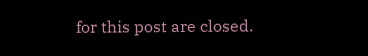for this post are closed.